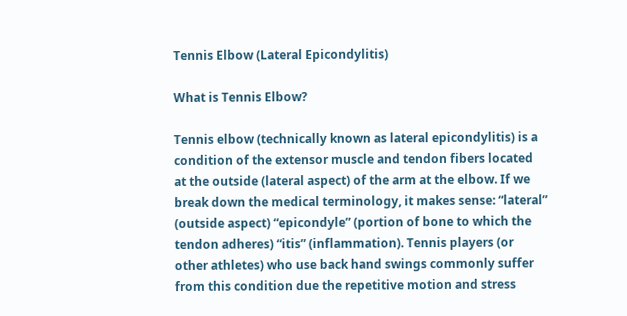Tennis Elbow (Lateral Epicondylitis)

What is Tennis Elbow?

Tennis elbow (technically known as lateral epicondylitis) is a condition of the extensor muscle and tendon fibers located at the outside (lateral aspect) of the arm at the elbow. If we break down the medical terminology, it makes sense: “lateral” (outside aspect) “epicondyle” (portion of bone to which the tendon adheres) “itis” (inflammation). Tennis players (or other athletes) who use back hand swings commonly suffer from this condition due the repetitive motion and stress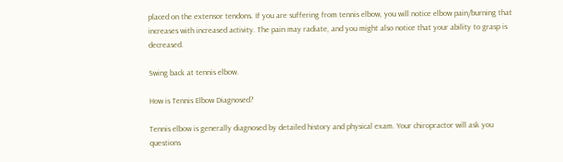placed on the extensor tendons. If you are suffering from tennis elbow, you will notice elbow pain/burning that increases with increased activity. The pain may radiate, and you might also notice that your ability to grasp is decreased.

Swing back at tennis elbow.

How is Tennis Elbow Diagnosed?

Tennis elbow is generally diagnosed by detailed history and physical exam. Your chiropractor will ask you questions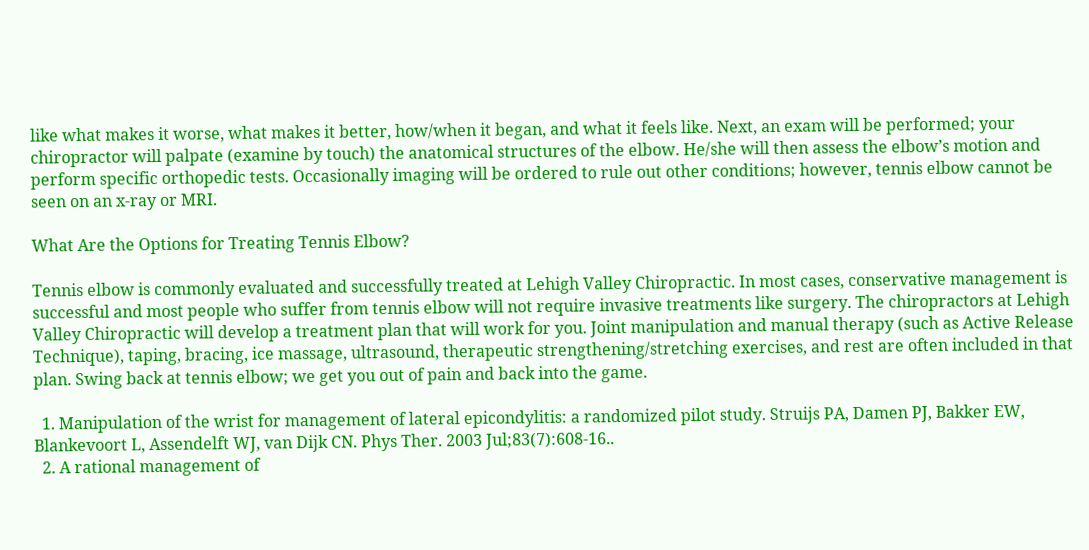like what makes it worse, what makes it better, how/when it began, and what it feels like. Next, an exam will be performed; your chiropractor will palpate (examine by touch) the anatomical structures of the elbow. He/she will then assess the elbow’s motion and perform specific orthopedic tests. Occasionally imaging will be ordered to rule out other conditions; however, tennis elbow cannot be seen on an x-ray or MRI.

What Are the Options for Treating Tennis Elbow?

Tennis elbow is commonly evaluated and successfully treated at Lehigh Valley Chiropractic. In most cases, conservative management is successful and most people who suffer from tennis elbow will not require invasive treatments like surgery. The chiropractors at Lehigh Valley Chiropractic will develop a treatment plan that will work for you. Joint manipulation and manual therapy (such as Active Release Technique), taping, bracing, ice massage, ultrasound, therapeutic strengthening/stretching exercises, and rest are often included in that plan. Swing back at tennis elbow; we get you out of pain and back into the game.

  1. Manipulation of the wrist for management of lateral epicondylitis: a randomized pilot study. Struijs PA, Damen PJ, Bakker EW, Blankevoort L, Assendelft WJ, van Dijk CN. Phys Ther. 2003 Jul;83(7):608-16..
  2. A rational management of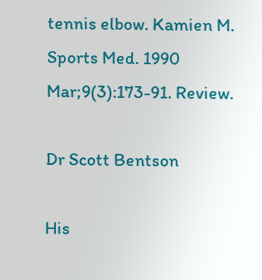tennis elbow. Kamien M. Sports Med. 1990 Mar;9(3):173-91. Review.

Dr Scott Bentson

His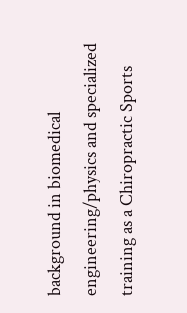background in biomedical engineering/physics and specialized training as a Chiropractic Sports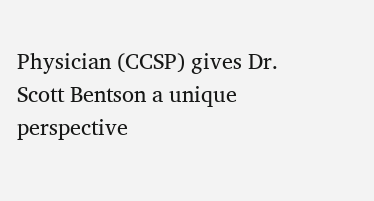Physician (CCSP) gives Dr. Scott Bentson a unique perspective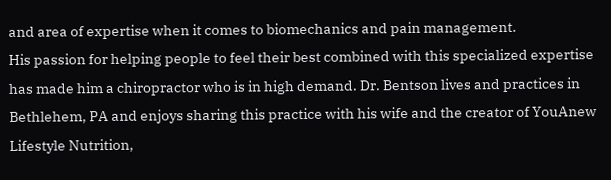and area of expertise when it comes to biomechanics and pain management.
His passion for helping people to feel their best combined with this specialized expertise has made him a chiropractor who is in high demand. Dr. Bentson lives and practices in Bethlehem, PA and enjoys sharing this practice with his wife and the creator of YouAnew Lifestyle Nutrition,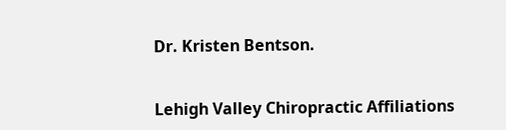Dr. Kristen Bentson.


Lehigh Valley Chiropractic Affiliations